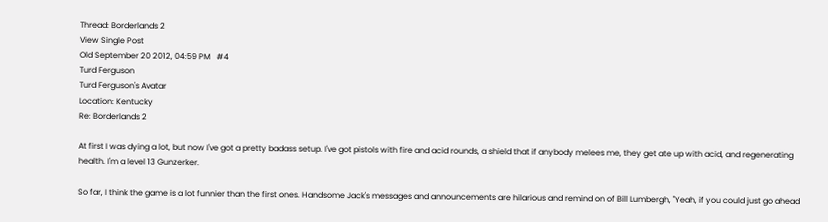Thread: Borderlands 2
View Single Post
Old September 20 2012, 04:59 PM   #4
Turd Ferguson
Turd Ferguson's Avatar
Location: Kentucky
Re: Borderlands 2

At first I was dying a lot, but now I've got a pretty badass setup. I've got pistols with fire and acid rounds, a shield that if anybody melees me, they get ate up with acid, and regenerating health. I'm a level 13 Gunzerker.

So far, I think the game is a lot funnier than the first ones. Handsome Jack's messages and announcements are hilarious and remind on of Bill Lumbergh, "Yeah, if you could just go ahead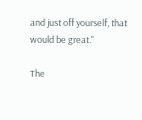and just off yourself, that would be great."

The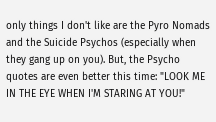only things I don't like are the Pyro Nomads and the Suicide Psychos (especially when they gang up on you). But, the Psycho quotes are even better this time: "LOOK ME IN THE EYE WHEN I'M STARING AT YOU!"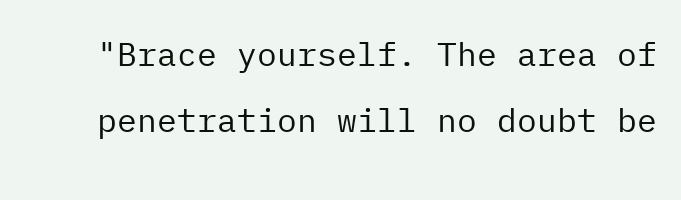"Brace yourself. The area of penetration will no doubt be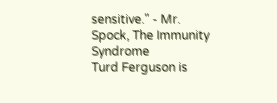sensitive." - Mr. Spock, The Immunity Syndrome
Turd Ferguson is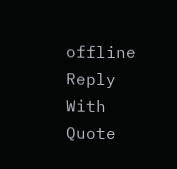offline   Reply With Quote